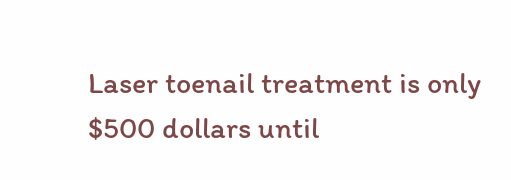Laser toenail treatment is only $500 dollars until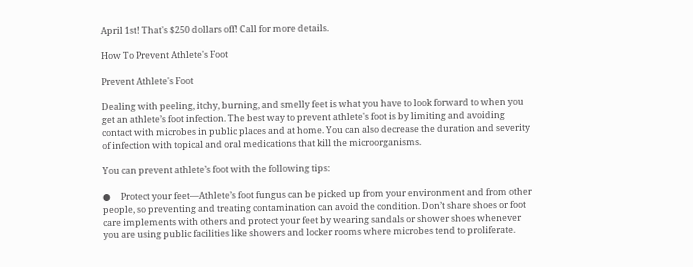April 1st! That's $250 dollars off! Call for more details.

How To Prevent Athlete's Foot

Prevent Athlete's Foot

Dealing with peeling, itchy, burning, and smelly feet is what you have to look forward to when you get an athlete’s foot infection. The best way to prevent athlete's foot is by limiting and avoiding contact with microbes in public places and at home. You can also decrease the duration and severity of infection with topical and oral medications that kill the microorganisms.

You can prevent athlete’s foot with the following tips:

●     Protect your feet—Athlete’s foot fungus can be picked up from your environment and from other people, so preventing and treating contamination can avoid the condition. Don’t share shoes or foot care implements with others and protect your feet by wearing sandals or shower shoes whenever you are using public facilities like showers and locker rooms where microbes tend to proliferate.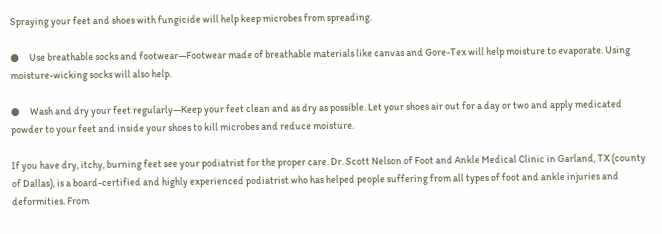Spraying your feet and shoes with fungicide will help keep microbes from spreading.

●     Use breathable socks and footwear—Footwear made of breathable materials like canvas and Gore-Tex will help moisture to evaporate. Using moisture-wicking socks will also help.

●     Wash and dry your feet regularly—Keep your feet clean and as dry as possible. Let your shoes air out for a day or two and apply medicated powder to your feet and inside your shoes to kill microbes and reduce moisture.

If you have dry, itchy, burning feet see your podiatrist for the proper care. Dr. Scott Nelson of Foot and Ankle Medical Clinic in Garland, TX (county of Dallas), is a board-certified and highly experienced podiatrist who has helped people suffering from all types of foot and ankle injuries and deformities. From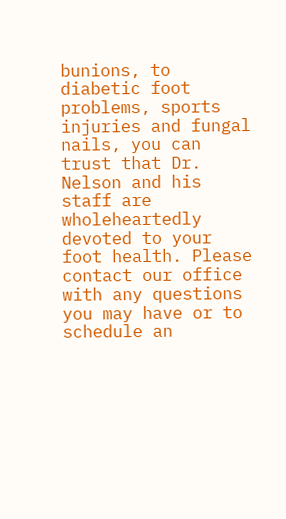bunions, to diabetic foot problems, sports injuries and fungal nails, you can trust that Dr. Nelson and his staff are wholeheartedly devoted to your foot health. Please contact our office with any questions you may have or to schedule an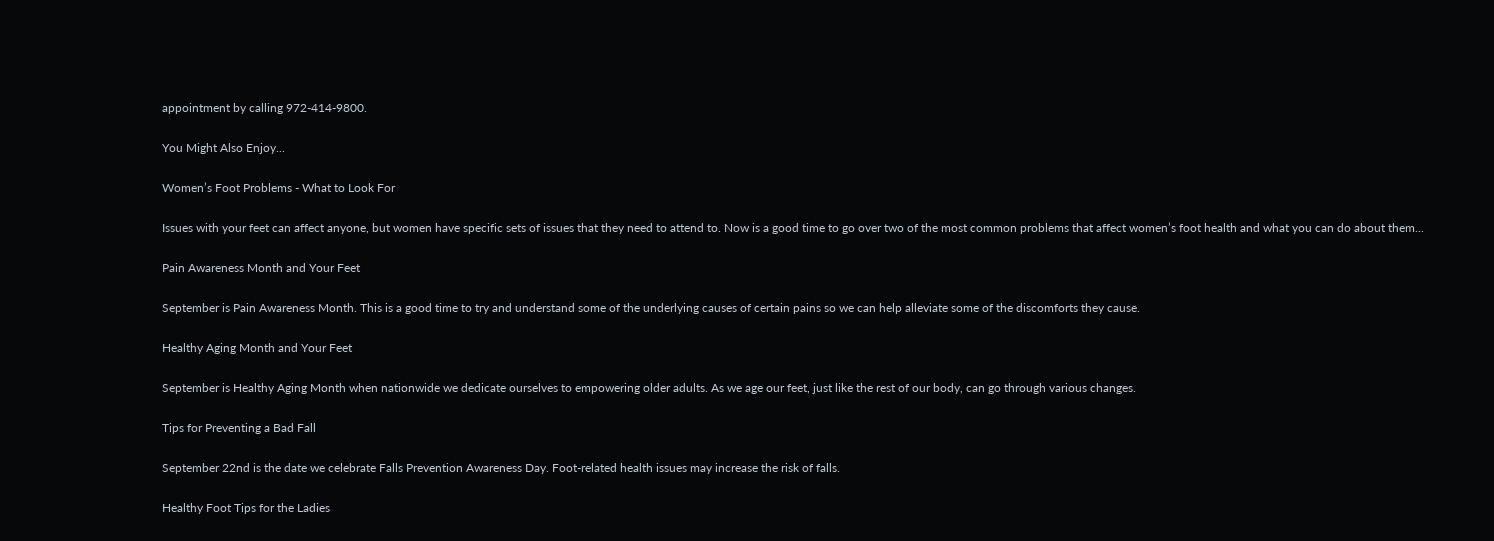appointment by calling 972-414-9800.

You Might Also Enjoy...

Women’s Foot Problems - What to Look For

Issues with your feet can affect anyone, but women have specific sets of issues that they need to attend to. Now is a good time to go over two of the most common problems that affect women’s foot health and what you can do about them...

Pain Awareness Month and Your Feet

September is Pain Awareness Month. This is a good time to try and understand some of the underlying causes of certain pains so we can help alleviate some of the discomforts they cause.

Healthy Aging Month and Your Feet

September is Healthy Aging Month when nationwide we dedicate ourselves to empowering older adults. As we age our feet, just like the rest of our body, can go through various changes.

Tips for Preventing a Bad Fall

September 22nd is the date we celebrate Falls Prevention Awareness Day. Foot-related health issues may increase the risk of falls.

Healthy Foot Tips for the Ladies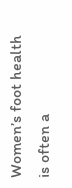Women’s foot health is often a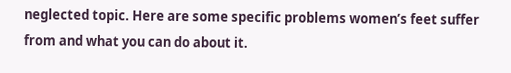neglected topic. Here are some specific problems women’s feet suffer from and what you can do about it.